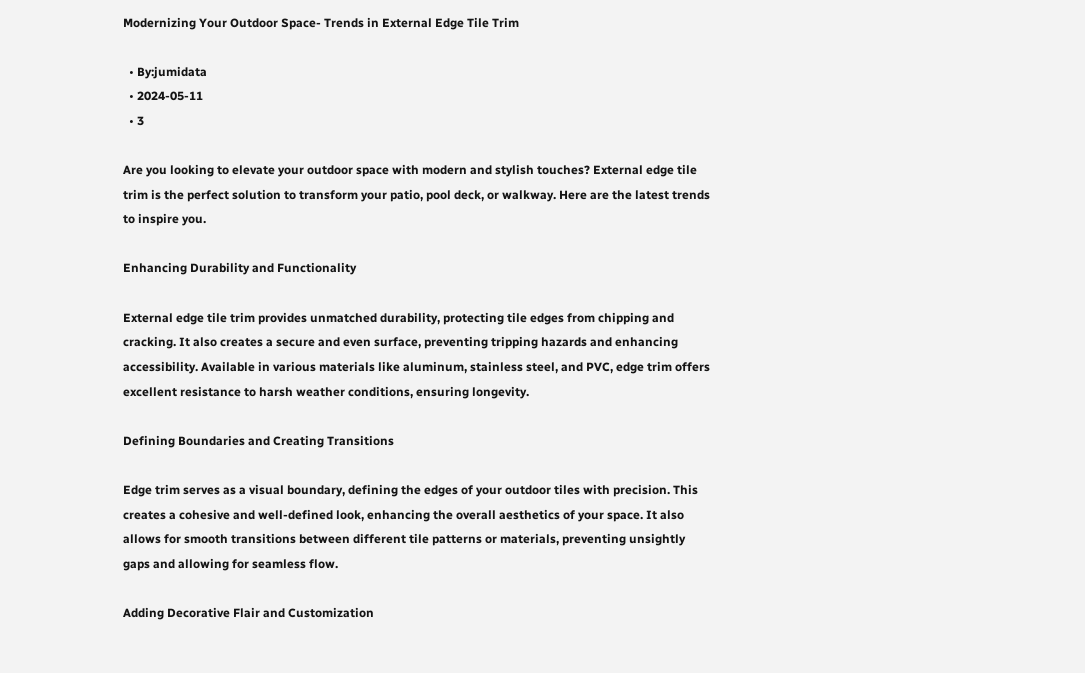Modernizing Your Outdoor Space- Trends in External Edge Tile Trim

  • By:jumidata
  • 2024-05-11
  • 3

Are you looking to elevate your outdoor space with modern and stylish touches? External edge tile trim is the perfect solution to transform your patio, pool deck, or walkway. Here are the latest trends to inspire you.

Enhancing Durability and Functionality

External edge tile trim provides unmatched durability, protecting tile edges from chipping and cracking. It also creates a secure and even surface, preventing tripping hazards and enhancing accessibility. Available in various materials like aluminum, stainless steel, and PVC, edge trim offers excellent resistance to harsh weather conditions, ensuring longevity.

Defining Boundaries and Creating Transitions

Edge trim serves as a visual boundary, defining the edges of your outdoor tiles with precision. This creates a cohesive and well-defined look, enhancing the overall aesthetics of your space. It also allows for smooth transitions between different tile patterns or materials, preventing unsightly gaps and allowing for seamless flow.

Adding Decorative Flair and Customization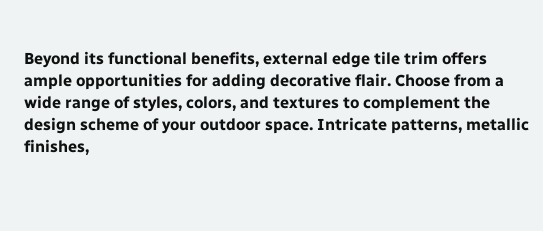Beyond its functional benefits, external edge tile trim offers ample opportunities for adding decorative flair. Choose from a wide range of styles, colors, and textures to complement the design scheme of your outdoor space. Intricate patterns, metallic finishes,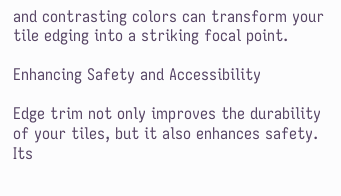and contrasting colors can transform your tile edging into a striking focal point.

Enhancing Safety and Accessibility

Edge trim not only improves the durability of your tiles, but it also enhances safety. Its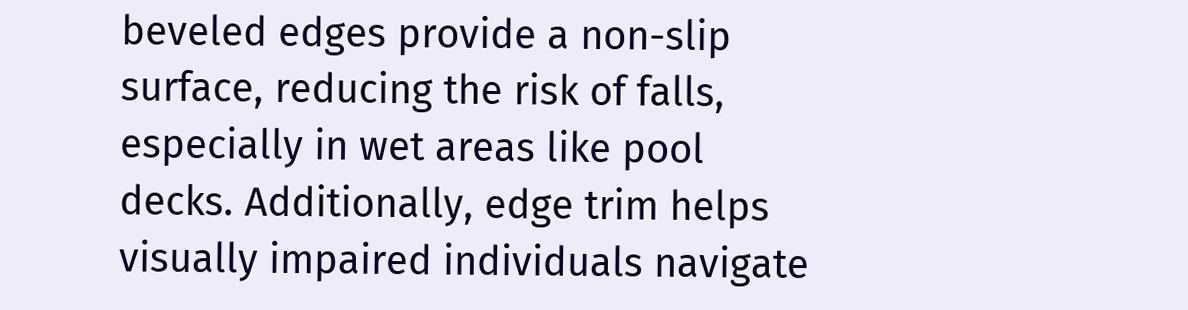beveled edges provide a non-slip surface, reducing the risk of falls, especially in wet areas like pool decks. Additionally, edge trim helps visually impaired individuals navigate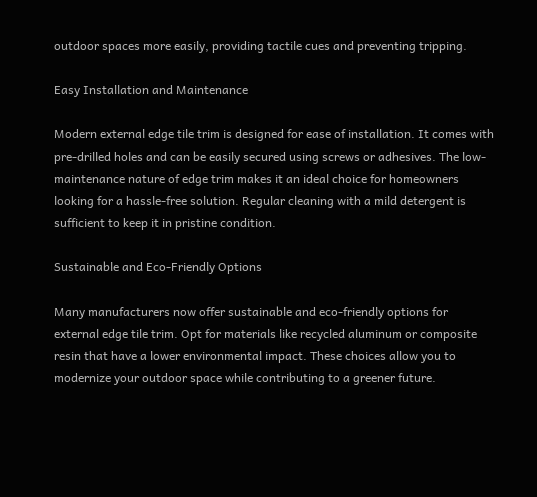outdoor spaces more easily, providing tactile cues and preventing tripping.

Easy Installation and Maintenance

Modern external edge tile trim is designed for ease of installation. It comes with pre-drilled holes and can be easily secured using screws or adhesives. The low-maintenance nature of edge trim makes it an ideal choice for homeowners looking for a hassle-free solution. Regular cleaning with a mild detergent is sufficient to keep it in pristine condition.

Sustainable and Eco-Friendly Options

Many manufacturers now offer sustainable and eco-friendly options for external edge tile trim. Opt for materials like recycled aluminum or composite resin that have a lower environmental impact. These choices allow you to modernize your outdoor space while contributing to a greener future.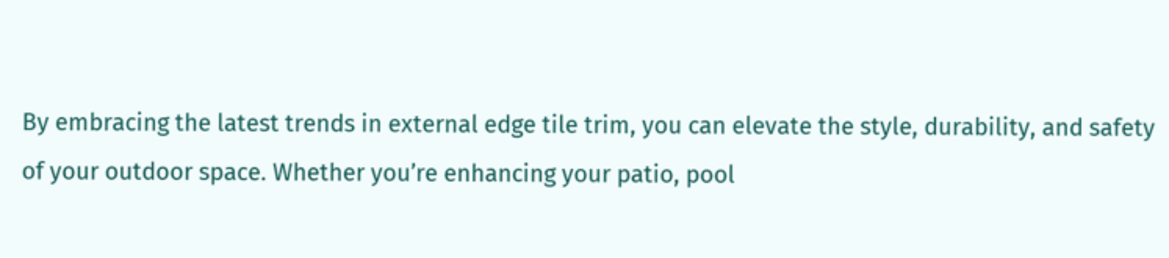By embracing the latest trends in external edge tile trim, you can elevate the style, durability, and safety of your outdoor space. Whether you’re enhancing your patio, pool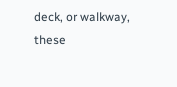deck, or walkway, these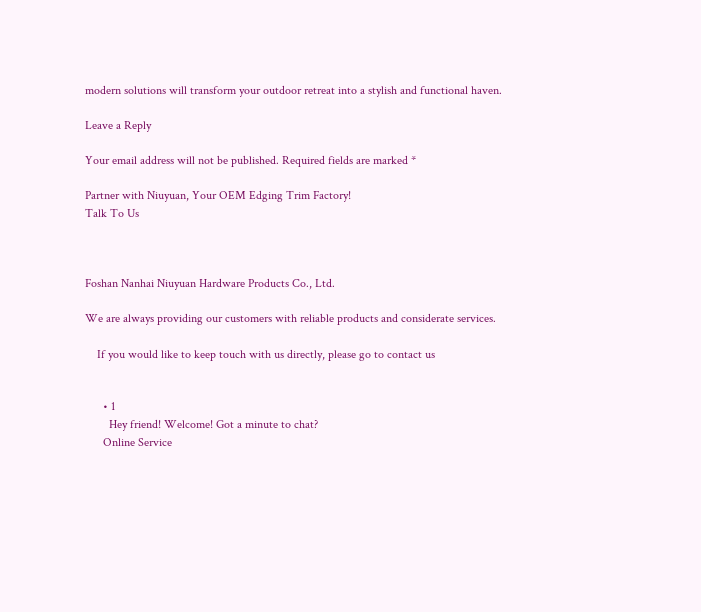modern solutions will transform your outdoor retreat into a stylish and functional haven.

Leave a Reply

Your email address will not be published. Required fields are marked *

Partner with Niuyuan, Your OEM Edging Trim Factory!
Talk To Us



Foshan Nanhai Niuyuan Hardware Products Co., Ltd.

We are always providing our customers with reliable products and considerate services.

    If you would like to keep touch with us directly, please go to contact us


      • 1
        Hey friend! Welcome! Got a minute to chat?
      Online Service